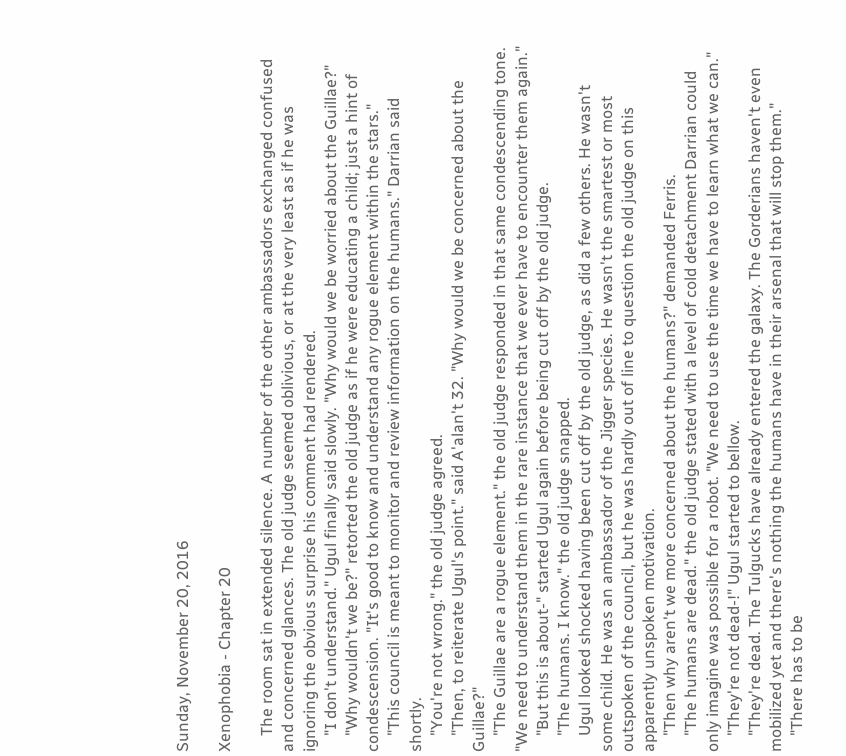Sunday, November 20, 2016

Xenophobia - Chapter 20

    The room sat in extended silence. A number of the other ambassadors exchanged confused and concerned glances. The old judge seemed oblivious, or at the very least as if he was ignoring the obvious surprise his comment had rendered.
    "I don't understand." Ugul finally said slowly. "Why would we be worried about the Guillae?"
    "Why wouldn't we be?" retorted the old judge as if he were educating a child; just a hint of condescension. "It's good to know and understand any rogue element within the stars."
    "This council is meant to monitor and review information on the humans." Darrian said shortly.
    "You're not wrong." the old judge agreed.
    "Then, to reiterate Ugul's point." said A'alan't 32. "Why would we be concerned about the Guillae?"
    "The Guillae are a rogue element." the old judge responded in that same condescending tone. "We need to understand them in the rare instance that we ever have to encounter them again."
    "But this is about-" started Ugul again before being cut off by the old judge.
    "The humans. I know." the old judge snapped.
    Ugul looked shocked having been cut off by the old judge, as did a few others. He wasn't some child. He was an ambassador of the Jigger species. He wasn't the smartest or most outspoken of the council, but he was hardly out of line to question the old judge on this apparently unspoken motivation.
    "Then why aren't we more concerned about the humans?" demanded Ferris.
    "The humans are dead." the old judge stated with a level of cold detachment Darrian could only imagine was possible for a robot. "We need to use the time we have to learn what we can."
    "They're not dead-!" Ugul started to bellow.
    "They're dead. The Tulgucks have already entered the galaxy. The Gorderians haven't even mobilized yet and there's nothing the humans have in their arsenal that will stop them."
    "There has to be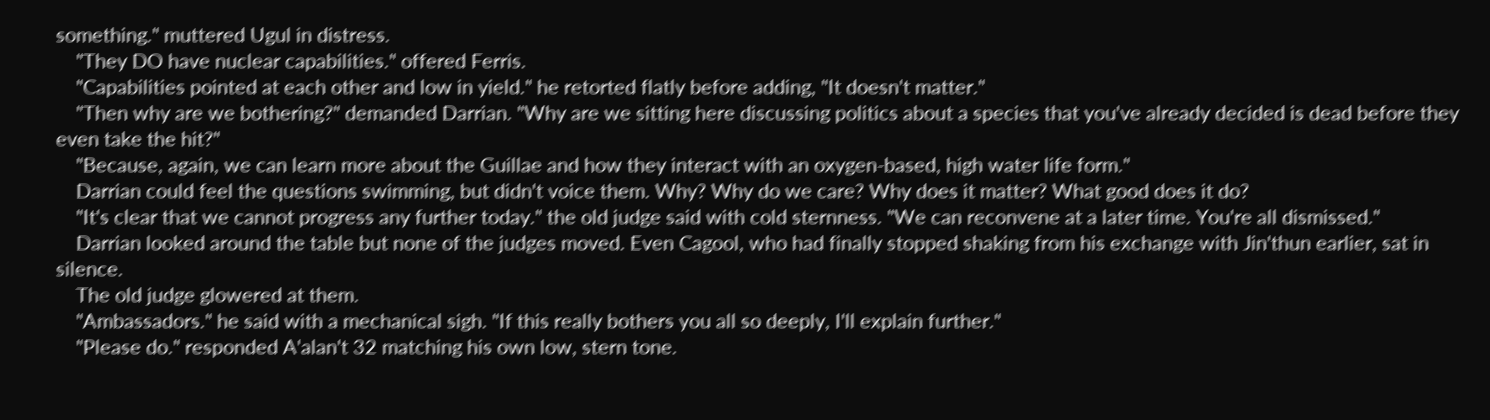something." muttered Ugul in distress.
    "They DO have nuclear capabilities." offered Ferris.
    "Capabilities pointed at each other and low in yield." he retorted flatly before adding, "It doesn't matter."
    "Then why are we bothering?" demanded Darrian. "Why are we sitting here discussing politics about a species that you've already decided is dead before they even take the hit?"
    "Because, again, we can learn more about the Guillae and how they interact with an oxygen-based, high water life form."
    Darrian could feel the questions swimming, but didn't voice them. Why? Why do we care? Why does it matter? What good does it do?
    "It's clear that we cannot progress any further today." the old judge said with cold sternness. "We can reconvene at a later time. You're all dismissed."
    Darrian looked around the table but none of the judges moved. Even Cagool, who had finally stopped shaking from his exchange with Jin'thun earlier, sat in silence.
    The old judge glowered at them.
    "Ambassadors." he said with a mechanical sigh. "If this really bothers you all so deeply, I'll explain further."
    "Please do." responded A'alan't 32 matching his own low, stern tone.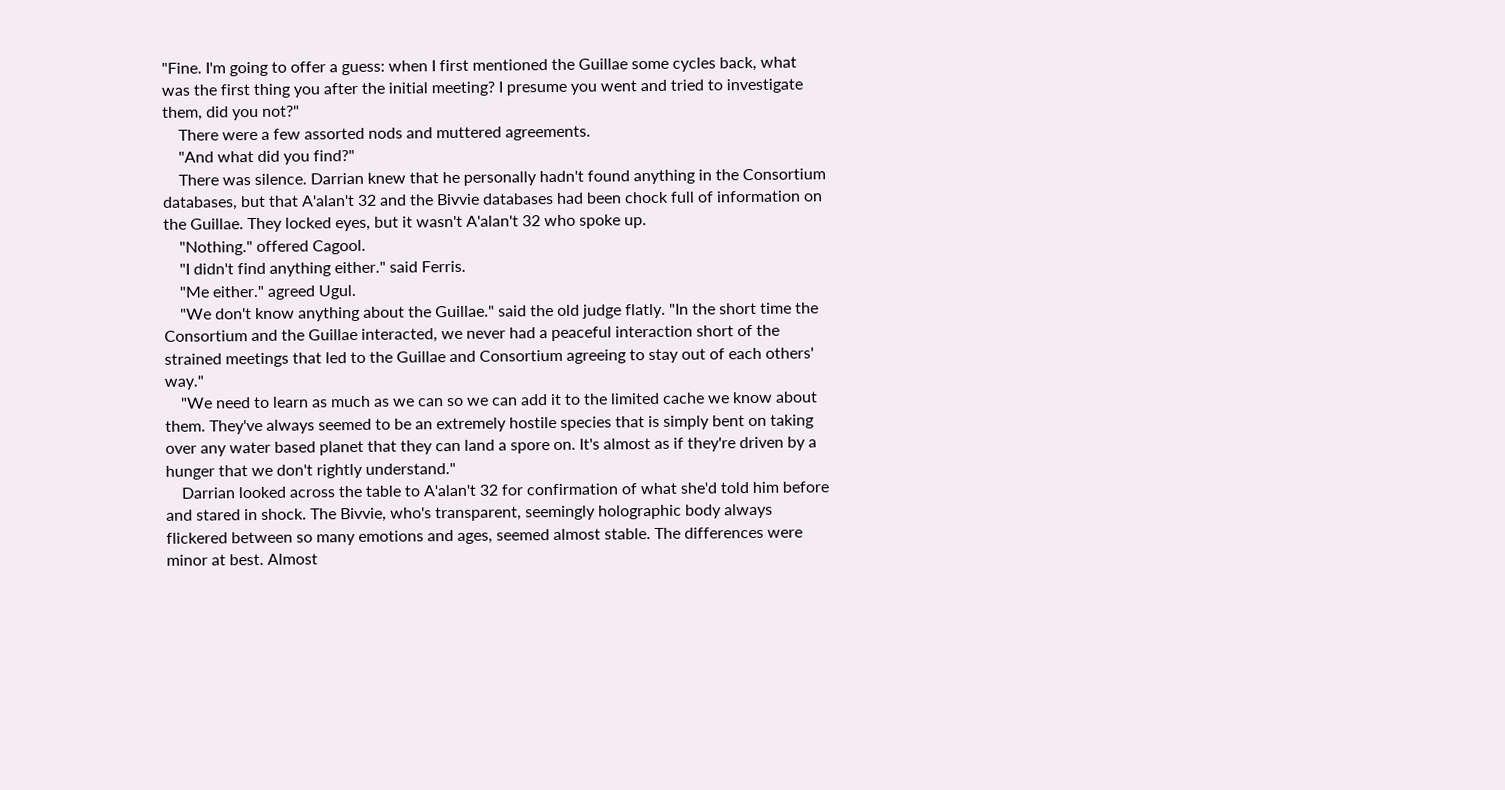"Fine. I'm going to offer a guess: when I first mentioned the Guillae some cycles back, what was the first thing you after the initial meeting? I presume you went and tried to investigate them, did you not?"
    There were a few assorted nods and muttered agreements.
    "And what did you find?"
    There was silence. Darrian knew that he personally hadn't found anything in the Consortium databases, but that A'alan't 32 and the Bivvie databases had been chock full of information on the Guillae. They locked eyes, but it wasn't A'alan't 32 who spoke up.
    "Nothing." offered Cagool.
    "I didn't find anything either." said Ferris.
    "Me either." agreed Ugul.
    "We don't know anything about the Guillae." said the old judge flatly. "In the short time the Consortium and the Guillae interacted, we never had a peaceful interaction short of the strained meetings that led to the Guillae and Consortium agreeing to stay out of each others' way."
    "We need to learn as much as we can so we can add it to the limited cache we know about them. They've always seemed to be an extremely hostile species that is simply bent on taking over any water based planet that they can land a spore on. It's almost as if they're driven by a hunger that we don't rightly understand."
    Darrian looked across the table to A'alan't 32 for confirmation of what she'd told him before and stared in shock. The Bivvie, who's transparent, seemingly holographic body always flickered between so many emotions and ages, seemed almost stable. The differences were minor at best. Almost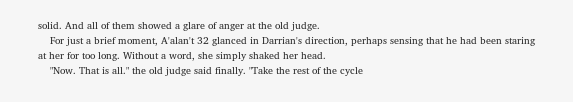solid. And all of them showed a glare of anger at the old judge.
    For just a brief moment, A'alan't 32 glanced in Darrian's direction, perhaps sensing that he had been staring at her for too long. Without a word, she simply shaked her head.
    "Now. That is all." the old judge said finally. "Take the rest of the cycle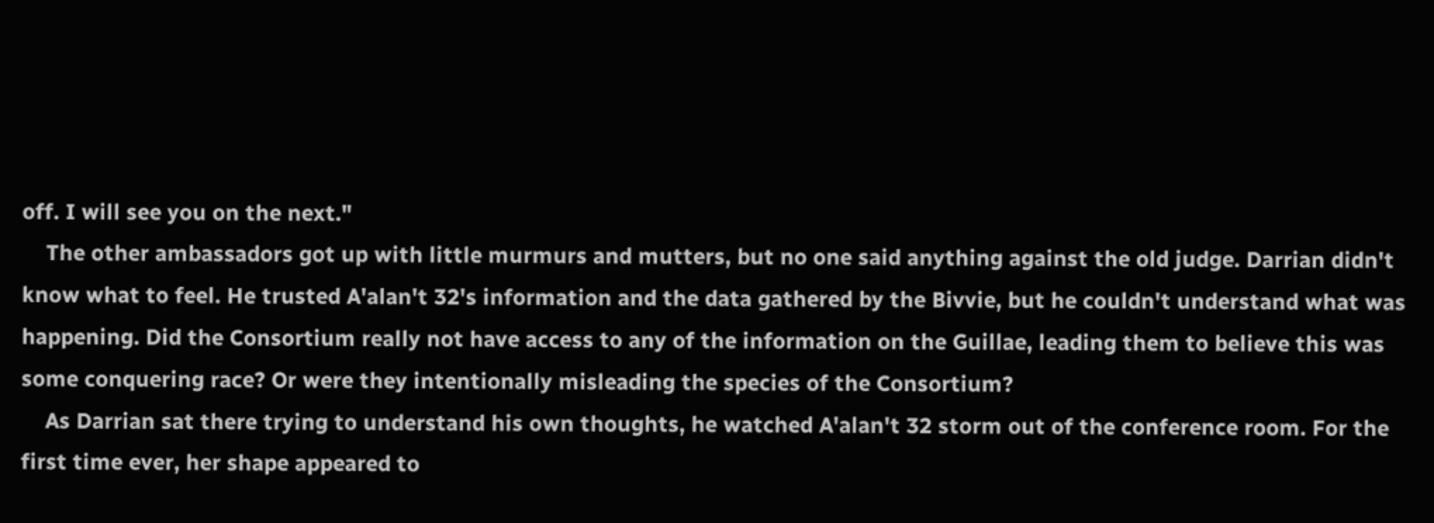off. I will see you on the next."
    The other ambassadors got up with little murmurs and mutters, but no one said anything against the old judge. Darrian didn't know what to feel. He trusted A'alan't 32's information and the data gathered by the Bivvie, but he couldn't understand what was happening. Did the Consortium really not have access to any of the information on the Guillae, leading them to believe this was some conquering race? Or were they intentionally misleading the species of the Consortium?
    As Darrian sat there trying to understand his own thoughts, he watched A'alan't 32 storm out of the conference room. For the first time ever, her shape appeared to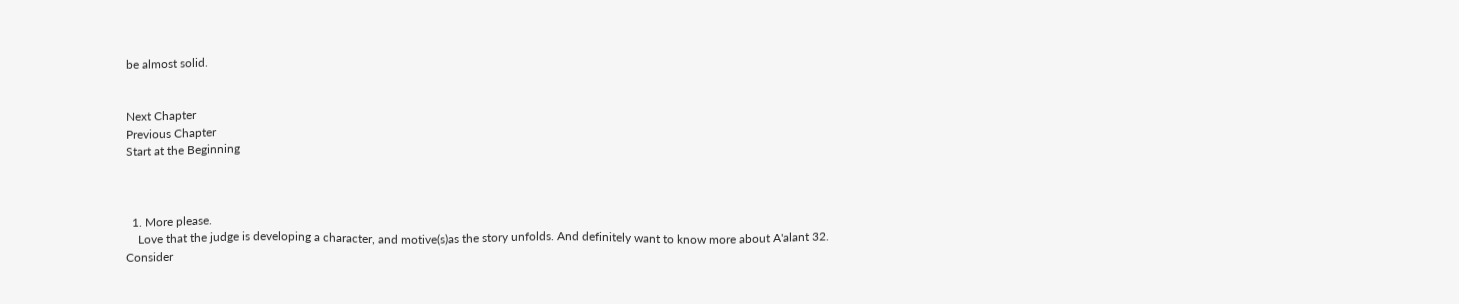be almost solid.


Next Chapter
Previous Chapter
Start at the Beginning



  1. More please.
    Love that the judge is developing a character, and motive(s)as the story unfolds. And definitely want to know more about A'alant 32. Consider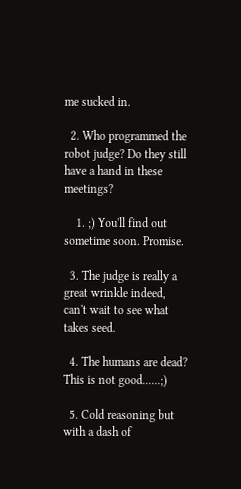me sucked in.

  2. Who programmed the robot judge? Do they still have a hand in these meetings?

    1. ;) You'll find out sometime soon. Promise.

  3. The judge is really a great wrinkle indeed, can't wait to see what takes seed.

  4. The humans are dead? This is not good......;)

  5. Cold reasoning but with a dash of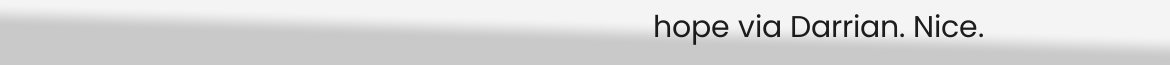hope via Darrian. Nice.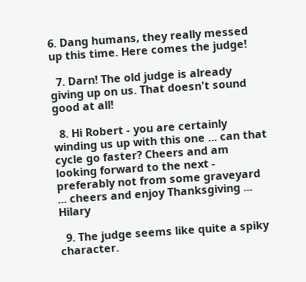6. Dang humans, they really messed up this time. Here comes the judge!

  7. Darn! The old judge is already giving up on us. That doesn't sound good at all!

  8. Hi Robert - you are certainly winding us up with this one ... can that cycle go faster? Cheers and am looking forward to the next - preferably not from some graveyard ... cheers and enjoy Thanksgiving ... Hilary

  9. The judge seems like quite a spiky character.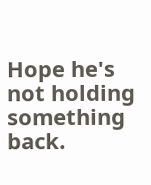Hope he's not holding something back.